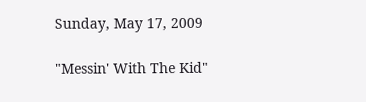Sunday, May 17, 2009

"Messin' With The Kid"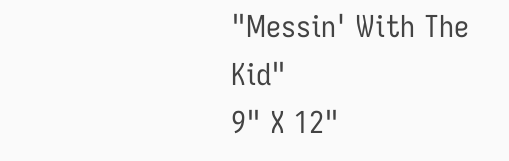"Messin' With The Kid"
9" X 12"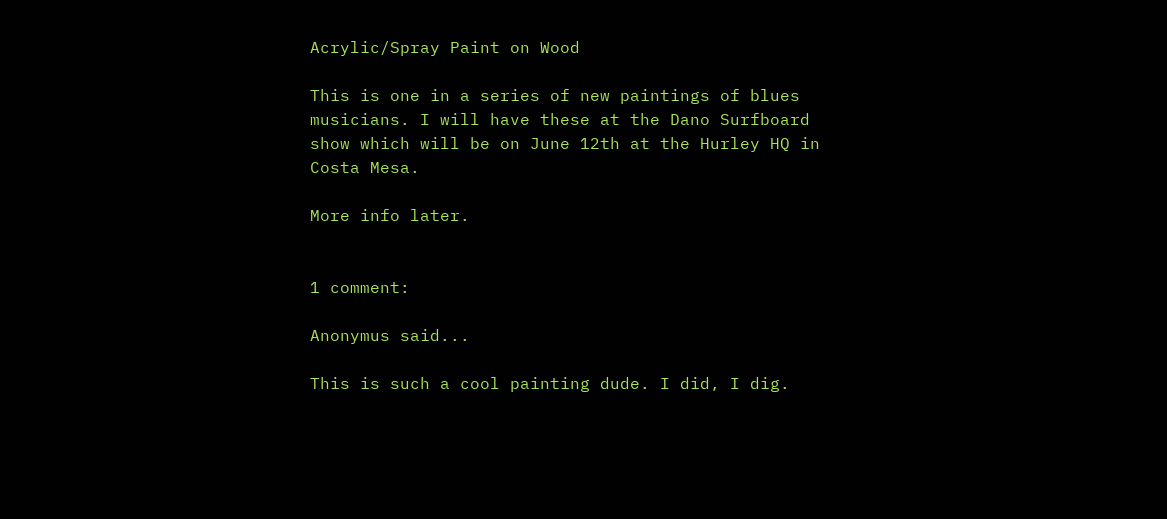Acrylic/Spray Paint on Wood

This is one in a series of new paintings of blues musicians. I will have these at the Dano Surfboard show which will be on June 12th at the Hurley HQ in Costa Mesa.

More info later.


1 comment:

Anonymus said...

This is such a cool painting dude. I did, I dig.